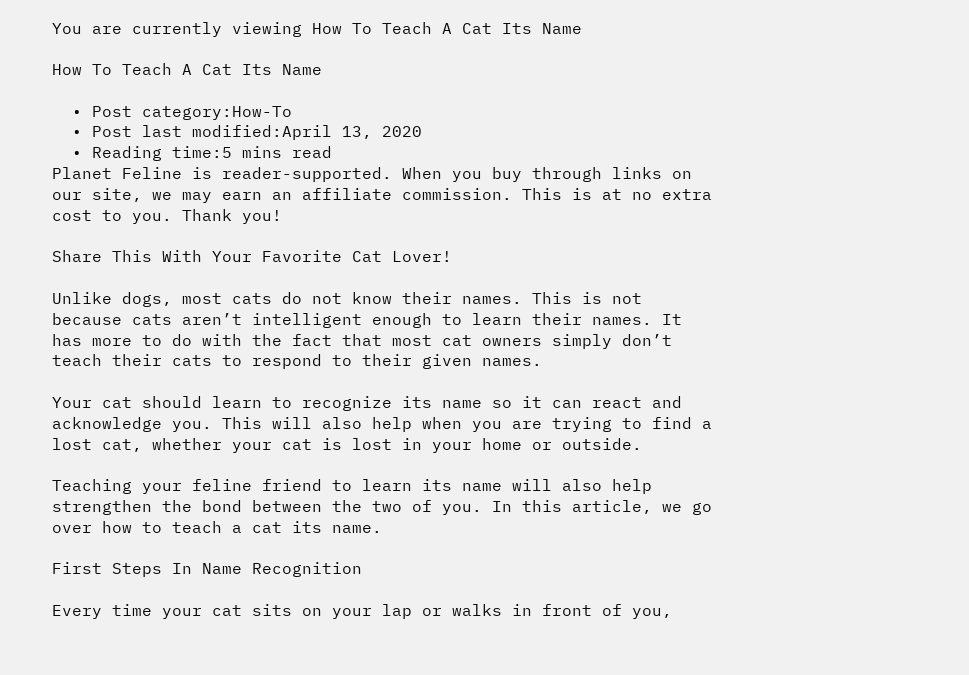You are currently viewing How To Teach A Cat Its Name

How To Teach A Cat Its Name

  • Post category:How-To
  • Post last modified:April 13, 2020
  • Reading time:5 mins read
Planet Feline is reader-supported. When you buy through links on our site, we may earn an affiliate commission. This is at no extra cost to you. Thank you!

Share This With Your Favorite Cat Lover!

Unlike dogs, most cats do not know their names. This is not because cats aren’t intelligent enough to learn their names. It has more to do with the fact that most cat owners simply don’t teach their cats to respond to their given names.

Your cat should learn to recognize its name so it can react and acknowledge you. This will also help when you are trying to find a lost cat, whether your cat is lost in your home or outside.

Teaching your feline friend to learn its name will also help strengthen the bond between the two of you. In this article, we go over how to teach a cat its name.

First Steps In Name Recognition

Every time your cat sits on your lap or walks in front of you,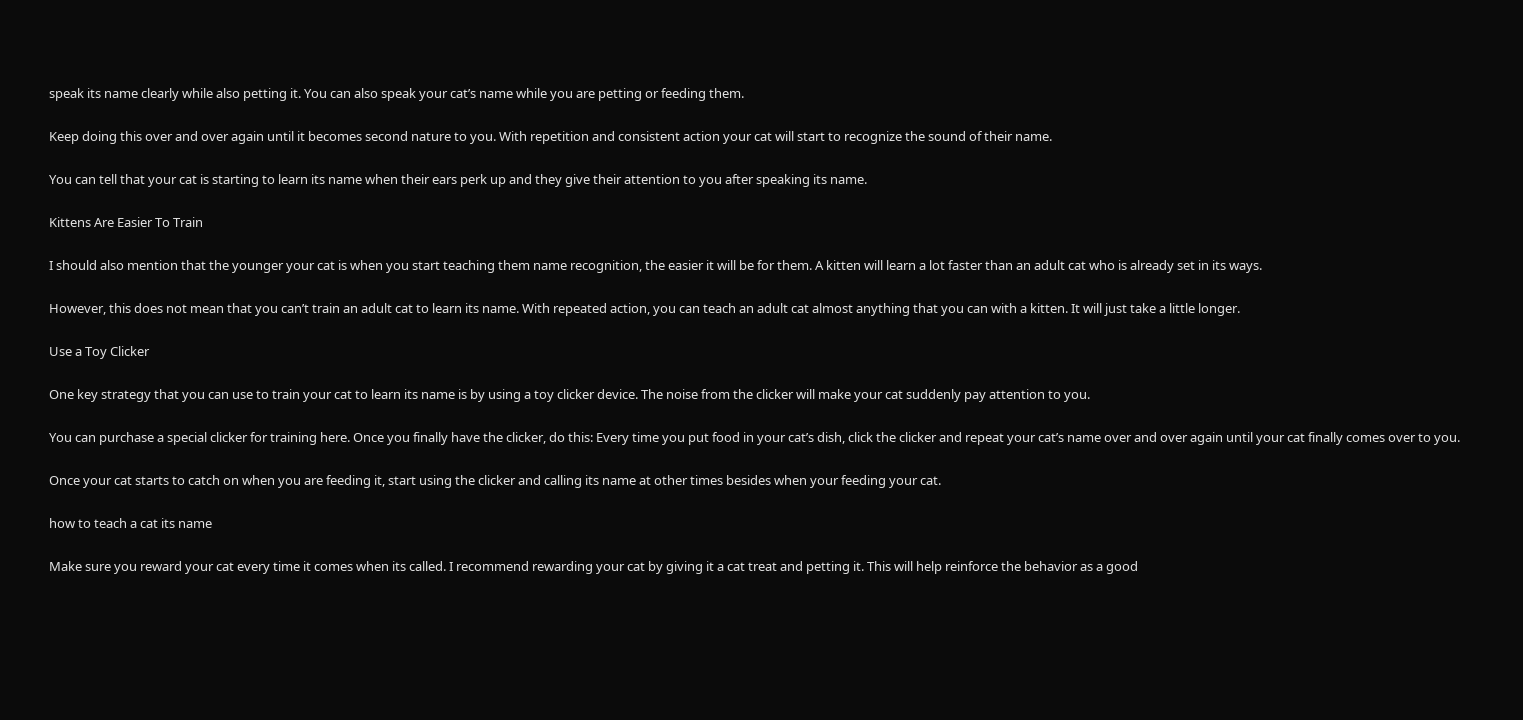speak its name clearly while also petting it. You can also speak your cat’s name while you are petting or feeding them.

Keep doing this over and over again until it becomes second nature to you. With repetition and consistent action your cat will start to recognize the sound of their name.

You can tell that your cat is starting to learn its name when their ears perk up and they give their attention to you after speaking its name.

Kittens Are Easier To Train

I should also mention that the younger your cat is when you start teaching them name recognition, the easier it will be for them. A kitten will learn a lot faster than an adult cat who is already set in its ways.

However, this does not mean that you can’t train an adult cat to learn its name. With repeated action, you can teach an adult cat almost anything that you can with a kitten. It will just take a little longer.

Use a Toy Clicker

One key strategy that you can use to train your cat to learn its name is by using a toy clicker device. The noise from the clicker will make your cat suddenly pay attention to you.

You can purchase a special clicker for training here. Once you finally have the clicker, do this: Every time you put food in your cat’s dish, click the clicker and repeat your cat’s name over and over again until your cat finally comes over to you.

Once your cat starts to catch on when you are feeding it, start using the clicker and calling its name at other times besides when your feeding your cat.

how to teach a cat its name

Make sure you reward your cat every time it comes when its called. I recommend rewarding your cat by giving it a cat treat and petting it. This will help reinforce the behavior as a good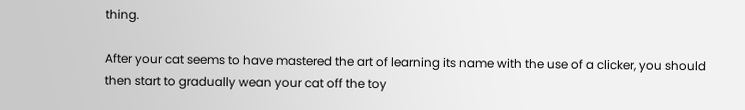thing.

After your cat seems to have mastered the art of learning its name with the use of a clicker, you should then start to gradually wean your cat off the toy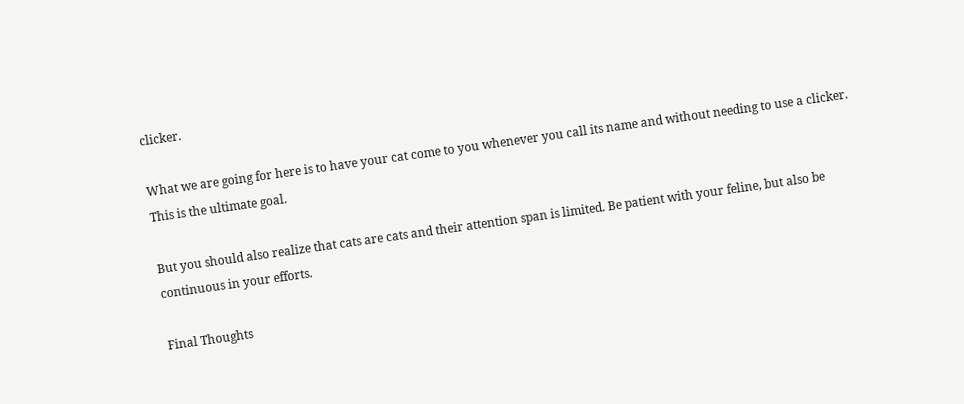clicker.

What we are going for here is to have your cat come to you whenever you call its name and without needing to use a clicker. This is the ultimate goal.

But you should also realize that cats are cats and their attention span is limited. Be patient with your feline, but also be continuous in your efforts.

Final Thoughts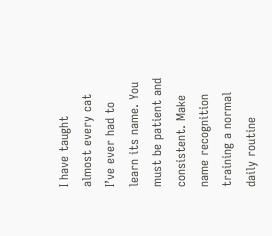I have taught almost every cat I’ve ever had to learn its name. You must be patient and consistent. Make name recognition training a normal daily routine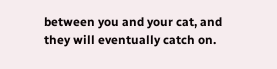between you and your cat, and they will eventually catch on.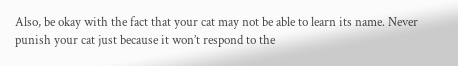Also, be okay with the fact that your cat may not be able to learn its name. Never punish your cat just because it won’t respond to the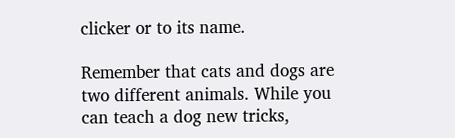clicker or to its name.

Remember that cats and dogs are two different animals. While you can teach a dog new tricks,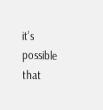it’s possible that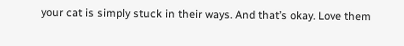your cat is simply stuck in their ways. And that’s okay. Love them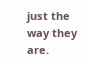just the way they are.